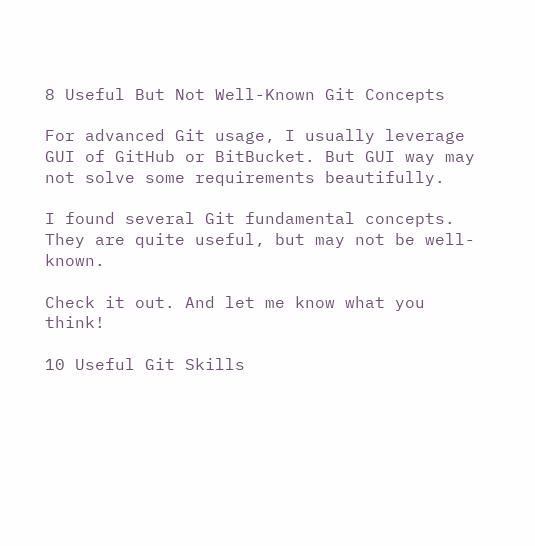8 Useful But Not Well-Known Git Concepts

For advanced Git usage, I usually leverage GUI of GitHub or BitBucket. But GUI way may not solve some requirements beautifully.

I found several Git fundamental concepts. They are quite useful, but may not be well-known.

Check it out. And let me know what you think!

10 Useful Git Skills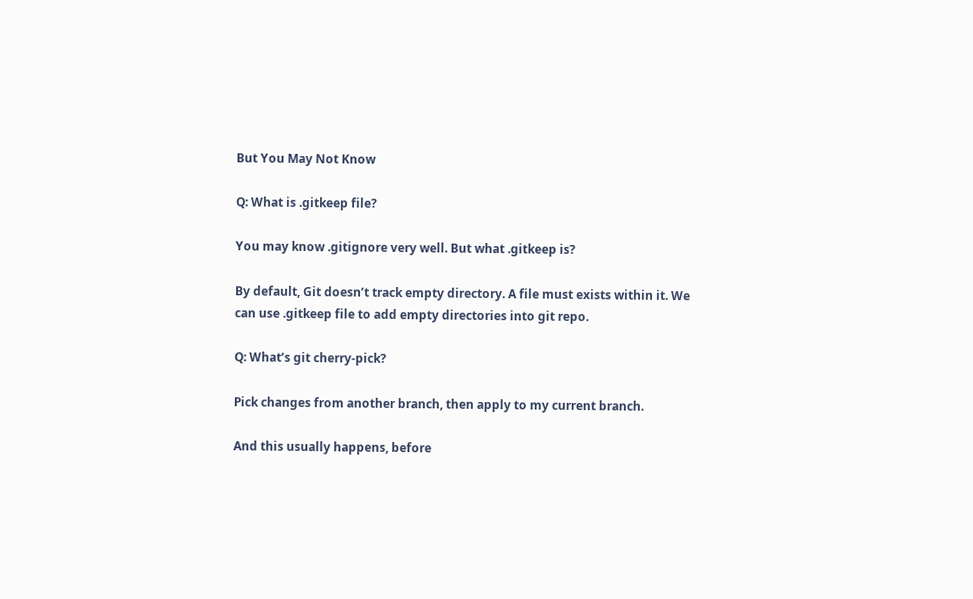But You May Not Know

Q: What is .gitkeep file?

You may know .gitignore very well. But what .gitkeep is?

By default, Git doesn’t track empty directory. A file must exists within it. We can use .gitkeep file to add empty directories into git repo.

Q: What’s git cherry-pick?

Pick changes from another branch, then apply to my current branch.

And this usually happens, before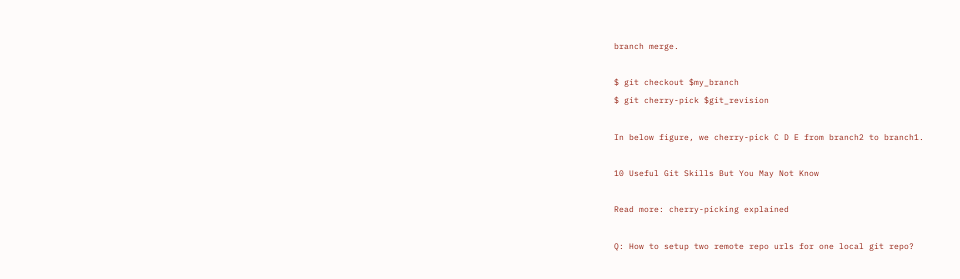branch merge.

$ git checkout $my_branch
$ git cherry-pick $git_revision

In below figure, we cherry-pick C D E from branch2 to branch1.

10 Useful Git Skills But You May Not Know

Read more: cherry-picking explained

Q: How to setup two remote repo urls for one local git repo?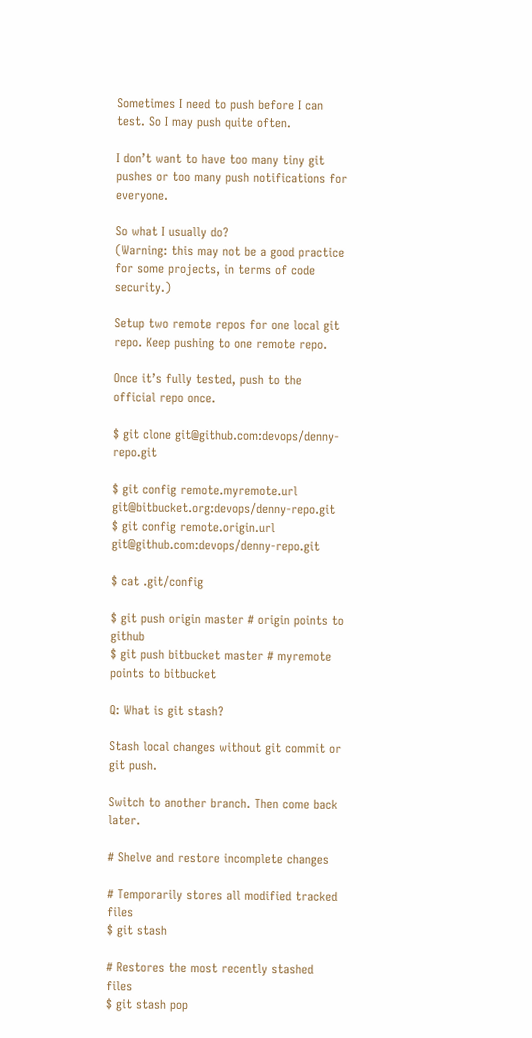Sometimes I need to push before I can test. So I may push quite often.

I don’t want to have too many tiny git pushes or too many push notifications for everyone.

So what I usually do?
(Warning: this may not be a good practice for some projects, in terms of code security.)

Setup two remote repos for one local git repo. Keep pushing to one remote repo.

Once it’s fully tested, push to the official repo once.

$ git clone git@github.com:devops/denny-repo.git

$ git config remote.myremote.url git@bitbucket.org:devops/denny-repo.git
$ git config remote.origin.url git@github.com:devops/denny-repo.git

$ cat .git/config

$ git push origin master # origin points to github
$ git push bitbucket master # myremote points to bitbucket

Q: What is git stash?

Stash local changes without git commit or git push.

Switch to another branch. Then come back later.

# Shelve and restore incomplete changes

# Temporarily stores all modified tracked files
$ git stash

# Restores the most recently stashed files
$ git stash pop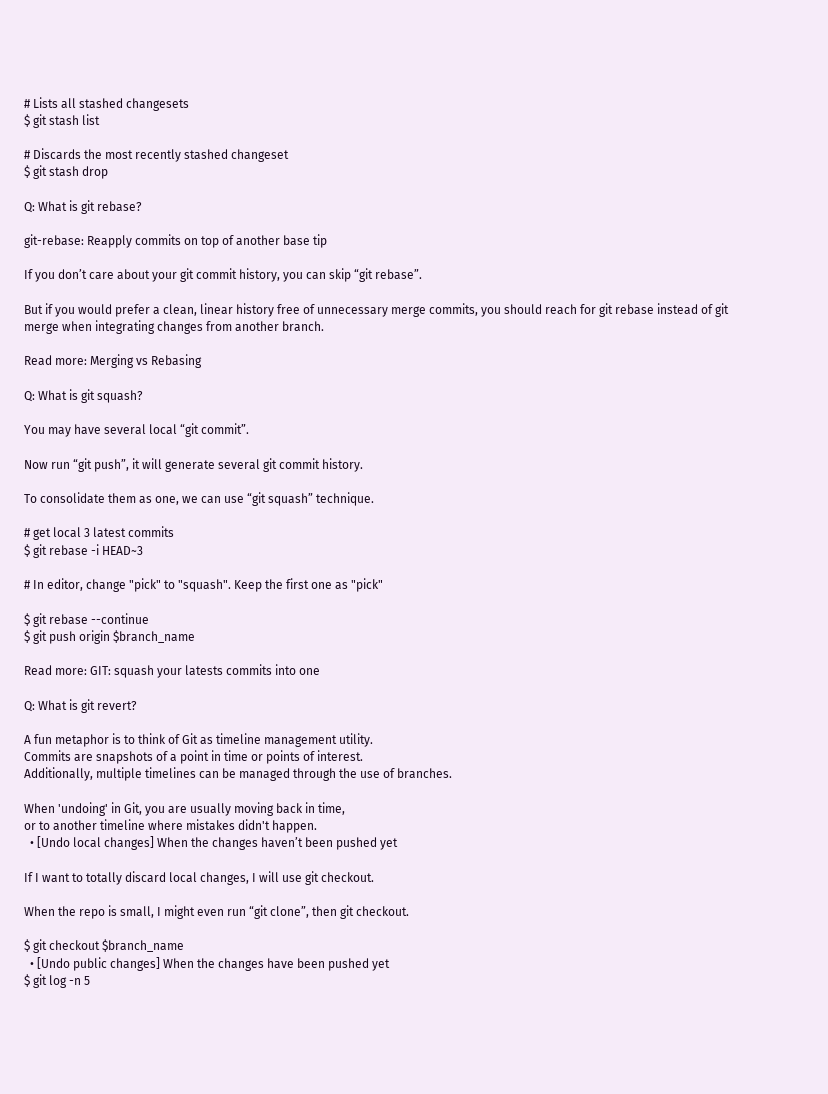# Lists all stashed changesets
$ git stash list

# Discards the most recently stashed changeset
$ git stash drop

Q: What is git rebase?

git-rebase: Reapply commits on top of another base tip

If you don’t care about your git commit history, you can skip “git rebase”.

But if you would prefer a clean, linear history free of unnecessary merge commits, you should reach for git rebase instead of git merge when integrating changes from another branch.

Read more: Merging vs Rebasing

Q: What is git squash?

You may have several local “git commit”.

Now run “git push”, it will generate several git commit history.

To consolidate them as one, we can use “git squash” technique.

# get local 3 latest commits
$ git rebase -i HEAD~3

# In editor, change "pick" to "squash". Keep the first one as "pick"

$ git rebase --continue
$ git push origin $branch_name

Read more: GIT: squash your latests commits into one

Q: What is git revert?

A fun metaphor is to think of Git as timeline management utility.
Commits are snapshots of a point in time or points of interest.
Additionally, multiple timelines can be managed through the use of branches.

When 'undoing' in Git, you are usually moving back in time,
or to another timeline where mistakes didn't happen.
  • [Undo local changes] When the changes haven’t been pushed yet

If I want to totally discard local changes, I will use git checkout.

When the repo is small, I might even run “git clone”, then git checkout.

$ git checkout $branch_name
  • [Undo public changes] When the changes have been pushed yet
$ git log -n 5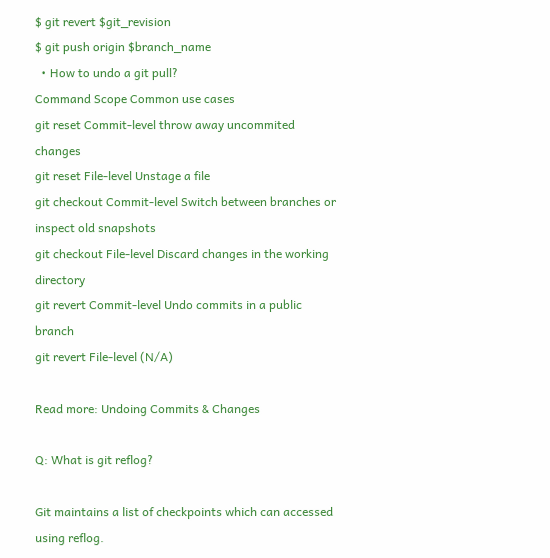$ git revert $git_revision
$ git push origin $branch_name
  • How to undo a git pull?
Command Scope Common use cases
git reset Commit-level throw away uncommited changes
git reset File-level Unstage a file
git checkout Commit-level Switch between branches or inspect old snapshots
git checkout File-level Discard changes in the working directory
git revert Commit-level Undo commits in a public branch
git revert File-level (N/A)

Read more: Undoing Commits & Changes

Q: What is git reflog?

Git maintains a list of checkpoints which can accessed using reflog.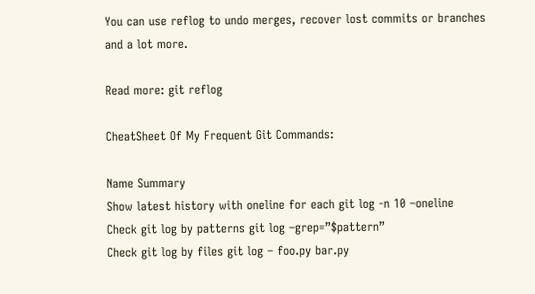You can use reflog to undo merges, recover lost commits or branches and a lot more.

Read more: git reflog

CheatSheet Of My Frequent Git Commands:

Name Summary
Show latest history with oneline for each git log -n 10 –oneline
Check git log by patterns git log –grep=”$pattern”
Check git log by files git log – foo.py bar.py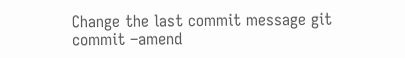Change the last commit message git commit –amend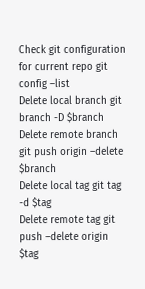Check git configuration for current repo git config –list
Delete local branch git branch -D $branch
Delete remote branch git push origin –delete $branch
Delete local tag git tag -d $tag
Delete remote tag git push –delete origin $tag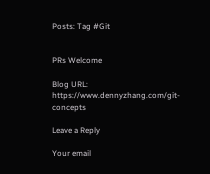Posts: Tag #Git


PRs Welcome

Blog URL: https://www.dennyzhang.com/git-concepts

Leave a Reply

Your email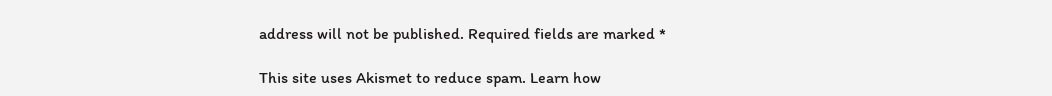address will not be published. Required fields are marked *

This site uses Akismet to reduce spam. Learn how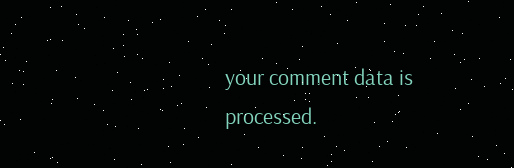your comment data is processed.